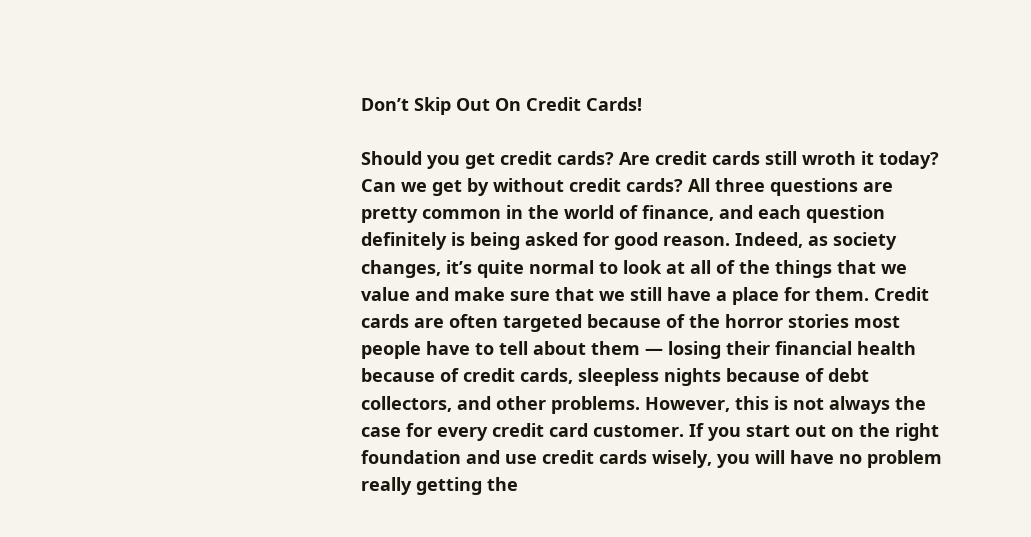Don’t Skip Out On Credit Cards!

Should you get credit cards? Are credit cards still wroth it today? Can we get by without credit cards? All three questions are pretty common in the world of finance, and each question definitely is being asked for good reason. Indeed, as society changes, it’s quite normal to look at all of the things that we value and make sure that we still have a place for them. Credit cards are often targeted because of the horror stories most people have to tell about them — losing their financial health because of credit cards, sleepless nights because of debt collectors, and other problems. However, this is not always the case for every credit card customer. If you start out on the right foundation and use credit cards wisely, you will have no problem really getting the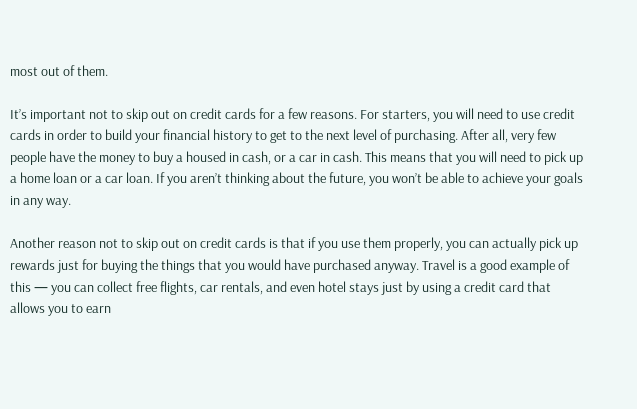most out of them.

It’s important not to skip out on credit cards for a few reasons. For starters, you will need to use credit cards in order to build your financial history to get to the next level of purchasing. After all, very few people have the money to buy a housed in cash, or a car in cash. This means that you will need to pick up a home loan or a car loan. If you aren’t thinking about the future, you won’t be able to achieve your goals in any way.

Another reason not to skip out on credit cards is that if you use them properly, you can actually pick up rewards just for buying the things that you would have purchased anyway. Travel is a good example of this — you can collect free flights, car rentals, and even hotel stays just by using a credit card that allows you to earn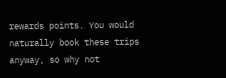rewards points. You would naturally book these trips anyway, so why not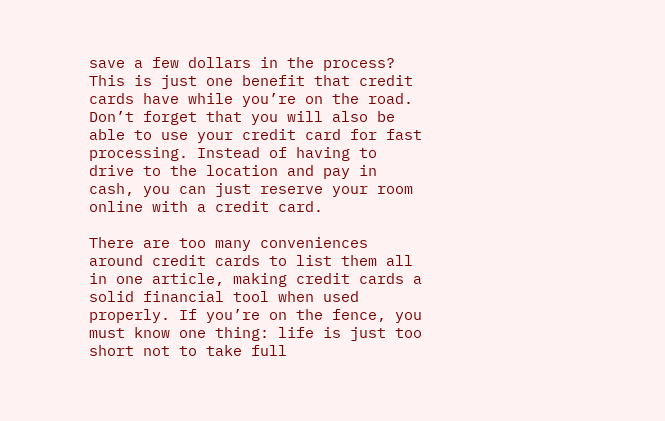save a few dollars in the process? This is just one benefit that credit cards have while you’re on the road. Don’t forget that you will also be able to use your credit card for fast processing. Instead of having to drive to the location and pay in cash, you can just reserve your room online with a credit card.

There are too many conveniences around credit cards to list them all in one article, making credit cards a solid financial tool when used properly. If you’re on the fence, you must know one thing: life is just too short not to take full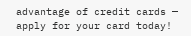advantage of credit cards — apply for your card today!